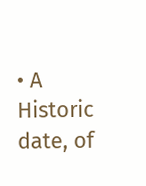• A Historic date, of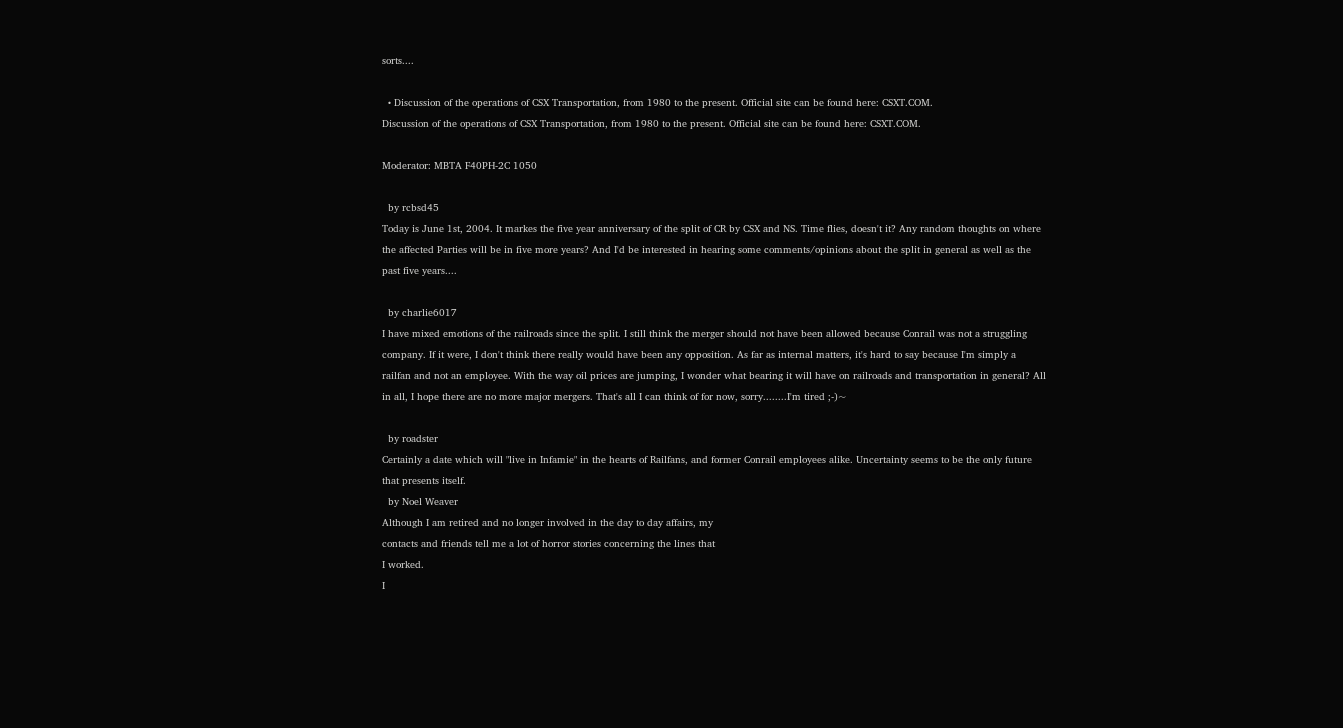sorts....

  • Discussion of the operations of CSX Transportation, from 1980 to the present. Official site can be found here: CSXT.COM.
Discussion of the operations of CSX Transportation, from 1980 to the present. Official site can be found here: CSXT.COM.

Moderator: MBTA F40PH-2C 1050

  by rcbsd45
Today is June 1st, 2004. It markes the five year anniversary of the split of CR by CSX and NS. Time flies, doesn't it? Any random thoughts on where the affected Parties will be in five more years? And I'd be interested in hearing some comments/opinions about the split in general as well as the past five years....

  by charlie6017
I have mixed emotions of the railroads since the split. I still think the merger should not have been allowed because Conrail was not a struggling company. If it were, I don't think there really would have been any opposition. As far as internal matters, it's hard to say because I'm simply a railfan and not an employee. With the way oil prices are jumping, I wonder what bearing it will have on railroads and transportation in general? All in all, I hope there are no more major mergers. That's all I can think of for now, sorry........I'm tired ;-)~

  by roadster
Certainly a date which will "live in Infamie" in the hearts of Railfans, and former Conrail employees alike. Uncertainty seems to be the only future that presents itself.
  by Noel Weaver
Although I am retired and no longer involved in the day to day affairs, my
contacts and friends tell me a lot of horror stories concerning the lines that
I worked.
I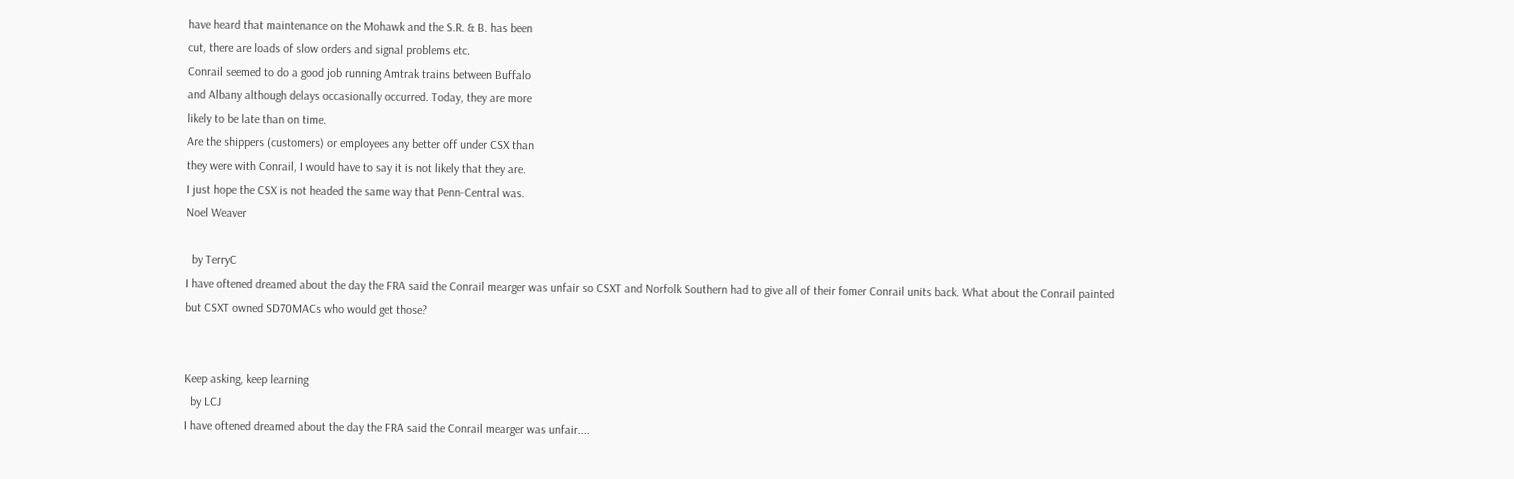have heard that maintenance on the Mohawk and the S.R. & B. has been
cut, there are loads of slow orders and signal problems etc.
Conrail seemed to do a good job running Amtrak trains between Buffalo
and Albany although delays occasionally occurred. Today, they are more
likely to be late than on time.
Are the shippers (customers) or employees any better off under CSX than
they were with Conrail, I would have to say it is not likely that they are.
I just hope the CSX is not headed the same way that Penn-Central was.
Noel Weaver

  by TerryC
I have oftened dreamed about the day the FRA said the Conrail mearger was unfair so CSXT and Norfolk Southern had to give all of their fomer Conrail units back. What about the Conrail painted but CSXT owned SD70MACs who would get those?


Keep asking, keep learning
  by LCJ
I have oftened dreamed about the day the FRA said the Conrail mearger was unfair....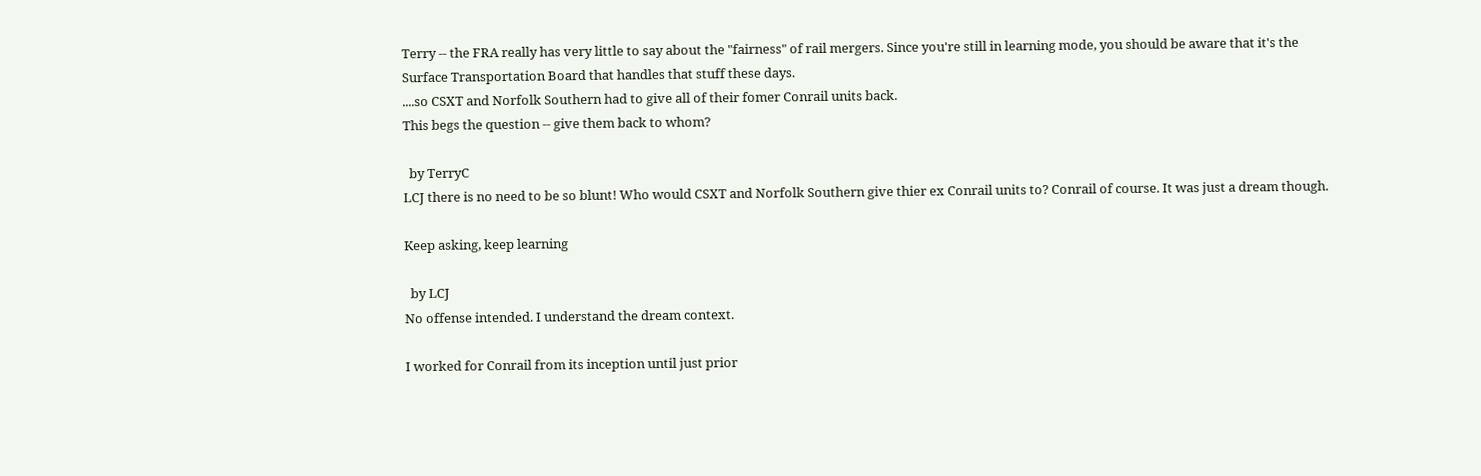Terry -- the FRA really has very little to say about the "fairness" of rail mergers. Since you're still in learning mode, you should be aware that it's the Surface Transportation Board that handles that stuff these days.
....so CSXT and Norfolk Southern had to give all of their fomer Conrail units back.
This begs the question -- give them back to whom?

  by TerryC
LCJ there is no need to be so blunt! Who would CSXT and Norfolk Southern give thier ex Conrail units to? Conrail of course. It was just a dream though.

Keep asking, keep learning

  by LCJ
No offense intended. I understand the dream context.

I worked for Conrail from its inception until just prior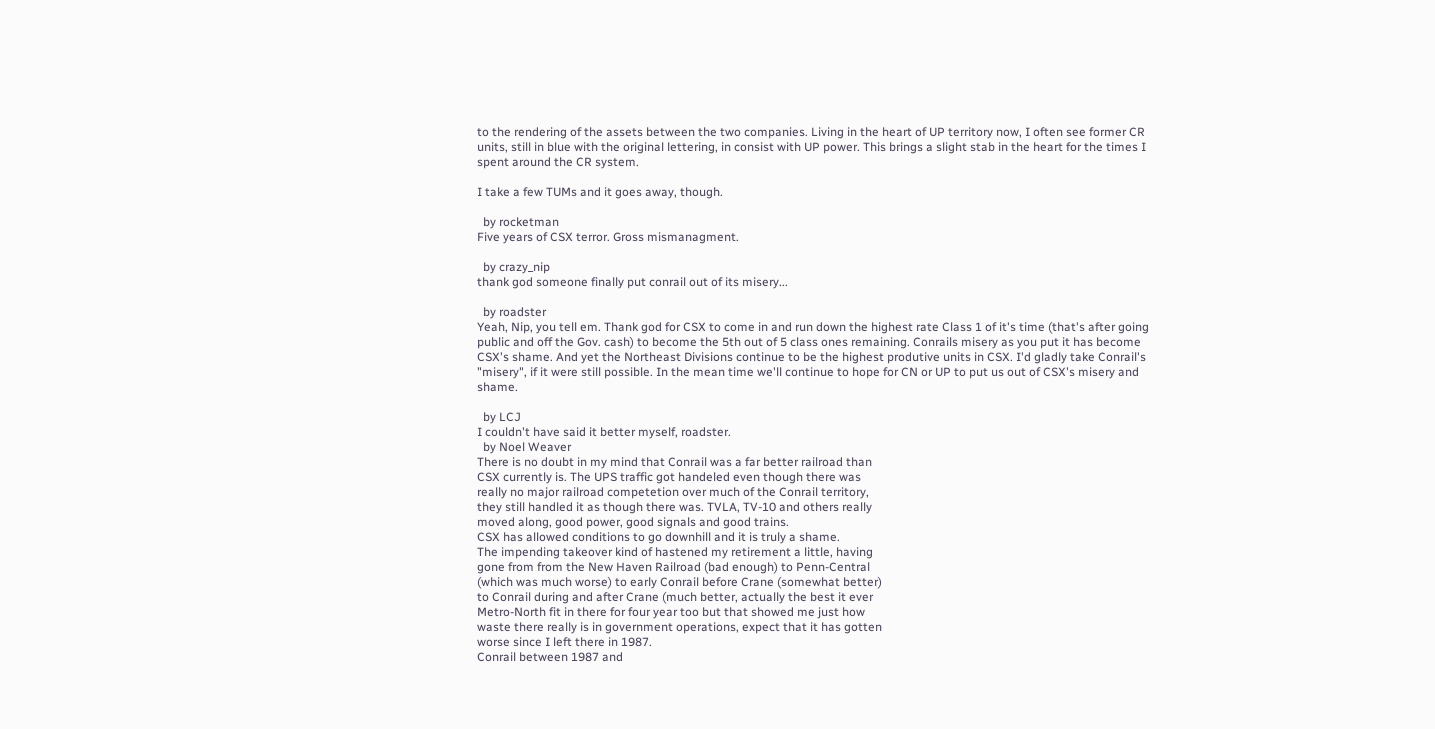to the rendering of the assets between the two companies. Living in the heart of UP territory now, I often see former CR units, still in blue with the original lettering, in consist with UP power. This brings a slight stab in the heart for the times I spent around the CR system.

I take a few TUMs and it goes away, though.

  by rocketman
Five years of CSX terror. Gross mismanagment.

  by crazy_nip
thank god someone finally put conrail out of its misery...

  by roadster
Yeah, Nip, you tell em. Thank god for CSX to come in and run down the highest rate Class 1 of it's time (that's after going public and off the Gov. cash) to become the 5th out of 5 class ones remaining. Conrails misery as you put it has become CSX's shame. And yet the Northeast Divisions continue to be the highest produtive units in CSX. I'd gladly take Conrail's "misery", if it were still possible. In the mean time we'll continue to hope for CN or UP to put us out of CSX's misery and shame.

  by LCJ
I couldn't have said it better myself, roadster.
  by Noel Weaver
There is no doubt in my mind that Conrail was a far better railroad than
CSX currently is. The UPS traffic got handeled even though there was
really no major railroad competetion over much of the Conrail territory,
they still handled it as though there was. TVLA, TV-10 and others really
moved along, good power, good signals and good trains.
CSX has allowed conditions to go downhill and it is truly a shame.
The impending takeover kind of hastened my retirement a little, having
gone from from the New Haven Railroad (bad enough) to Penn-Central
(which was much worse) to early Conrail before Crane (somewhat better)
to Conrail during and after Crane (much better, actually the best it ever
Metro-North fit in there for four year too but that showed me just how
waste there really is in government operations, expect that it has gotten
worse since I left there in 1987.
Conrail between 1987 and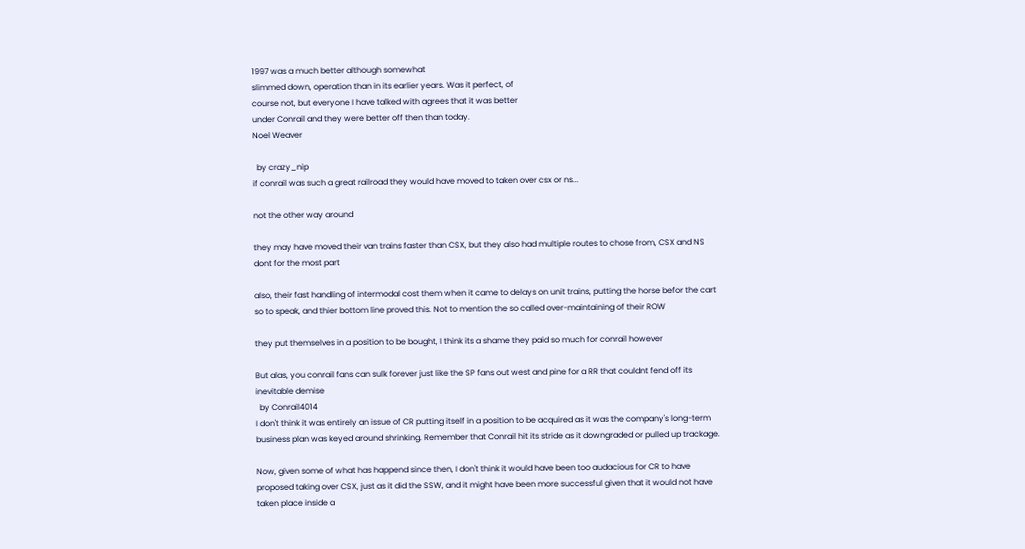1997 was a much better although somewhat
slimmed down, operation than in its earlier years. Was it perfect, of
course not, but everyone I have talked with agrees that it was better
under Conrail and they were better off then than today.
Noel Weaver

  by crazy_nip
if conrail was such a great railroad they would have moved to taken over csx or ns...

not the other way around

they may have moved their van trains faster than CSX, but they also had multiple routes to chose from, CSX and NS dont for the most part

also, their fast handling of intermodal cost them when it came to delays on unit trains, putting the horse befor the cart so to speak, and thier bottom line proved this. Not to mention the so called over-maintaining of their ROW

they put themselves in a position to be bought, I think its a shame they paid so much for conrail however

But alas, you conrail fans can sulk forever just like the SP fans out west and pine for a RR that couldnt fend off its inevitable demise
  by Conrail4014
I don't think it was entirely an issue of CR putting itself in a position to be acquired as it was the company's long-term business plan was keyed around shrinking. Remember that Conrail hit its stride as it downgraded or pulled up trackage.

Now, given some of what has happend since then, I don't think it would have been too audacious for CR to have proposed taking over CSX, just as it did the SSW, and it might have been more successful given that it would not have taken place inside a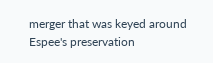merger that was keyed around Espee's preservation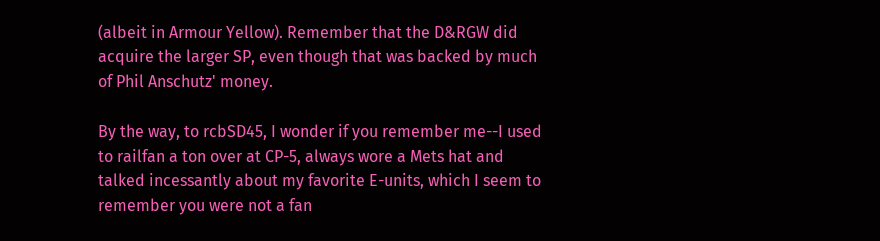(albeit in Armour Yellow). Remember that the D&RGW did acquire the larger SP, even though that was backed by much of Phil Anschutz' money.

By the way, to rcbSD45, I wonder if you remember me--I used to railfan a ton over at CP-5, always wore a Mets hat and talked incessantly about my favorite E-units, which I seem to remember you were not a fan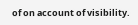of on account of visibility.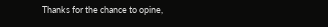Thanks for the chance to opine,